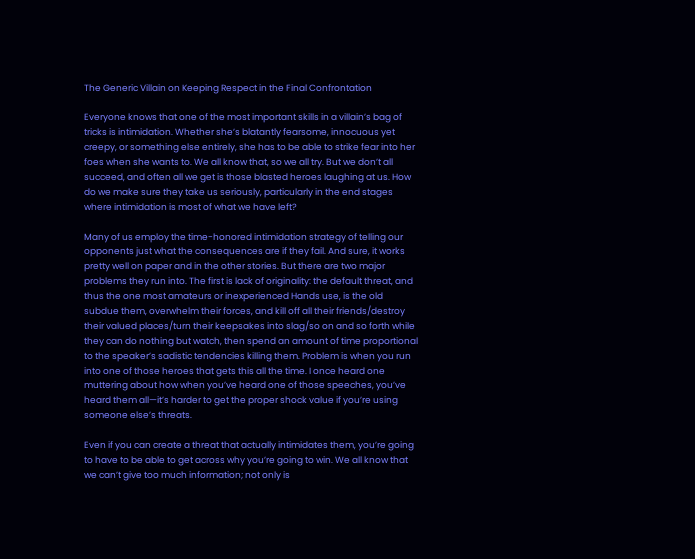The Generic Villain on Keeping Respect in the Final Confrontation

Everyone knows that one of the most important skills in a villain’s bag of tricks is intimidation. Whether she’s blatantly fearsome, innocuous yet creepy, or something else entirely, she has to be able to strike fear into her foes when she wants to. We all know that, so we all try. But we don’t all succeed, and often all we get is those blasted heroes laughing at us. How do we make sure they take us seriously, particularly in the end stages where intimidation is most of what we have left?

Many of us employ the time-honored intimidation strategy of telling our opponents just what the consequences are if they fail. And sure, it works pretty well on paper and in the other stories. But there are two major problems they run into. The first is lack of originality: the default threat, and thus the one most amateurs or inexperienced Hands use, is the old subdue them, overwhelm their forces, and kill off all their friends/destroy their valued places/turn their keepsakes into slag/so on and so forth while they can do nothing but watch, then spend an amount of time proportional to the speaker’s sadistic tendencies killing them. Problem is when you run into one of those heroes that gets this all the time. I once heard one muttering about how when you’ve heard one of those speeches, you’ve heard them all—it’s harder to get the proper shock value if you’re using someone else’s threats.

Even if you can create a threat that actually intimidates them, you’re going to have to be able to get across why you’re going to win. We all know that we can’t give too much information; not only is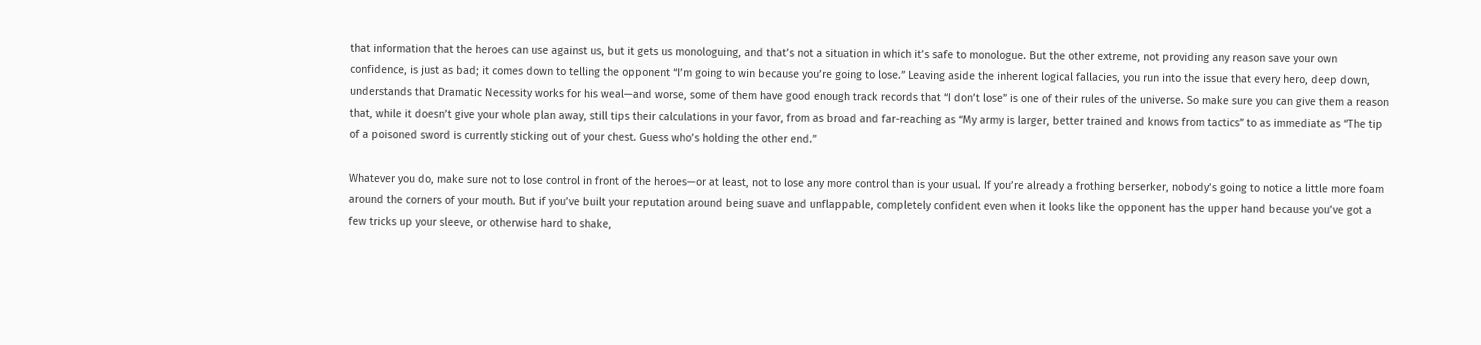that information that the heroes can use against us, but it gets us monologuing, and that’s not a situation in which it’s safe to monologue. But the other extreme, not providing any reason save your own confidence, is just as bad; it comes down to telling the opponent “I’m going to win because you’re going to lose.” Leaving aside the inherent logical fallacies, you run into the issue that every hero, deep down, understands that Dramatic Necessity works for his weal—and worse, some of them have good enough track records that “I don’t lose” is one of their rules of the universe. So make sure you can give them a reason that, while it doesn’t give your whole plan away, still tips their calculations in your favor, from as broad and far-reaching as “My army is larger, better trained and knows from tactics” to as immediate as “The tip of a poisoned sword is currently sticking out of your chest. Guess who’s holding the other end.”

Whatever you do, make sure not to lose control in front of the heroes—or at least, not to lose any more control than is your usual. If you’re already a frothing berserker, nobody’s going to notice a little more foam around the corners of your mouth. But if you’ve built your reputation around being suave and unflappable, completely confident even when it looks like the opponent has the upper hand because you’ve got a few tricks up your sleeve, or otherwise hard to shake,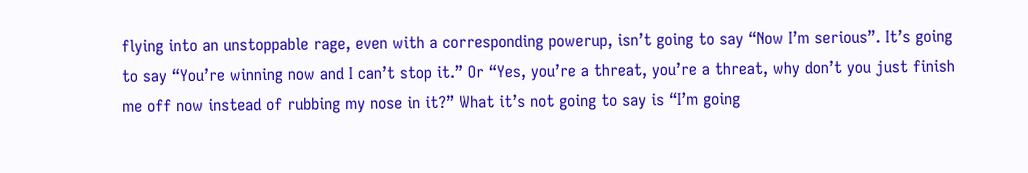flying into an unstoppable rage, even with a corresponding powerup, isn’t going to say “Now I’m serious”. It’s going to say “You’re winning now and I can’t stop it.” Or “Yes, you’re a threat, you’re a threat, why don’t you just finish me off now instead of rubbing my nose in it?” What it’s not going to say is “I’m going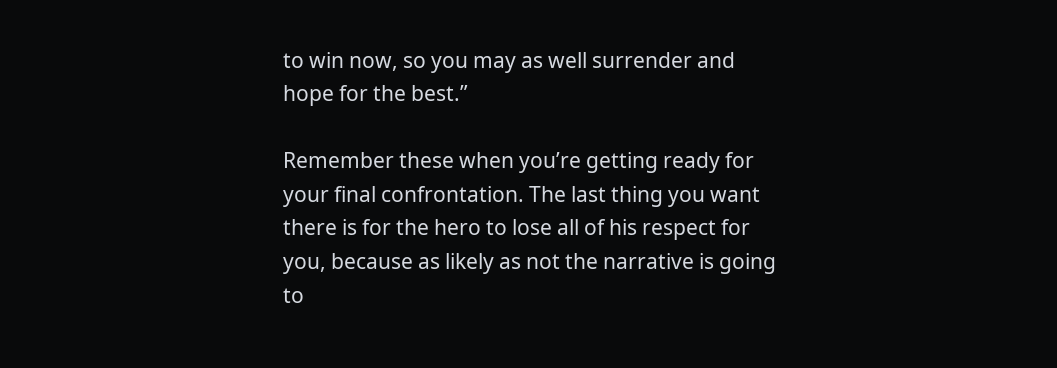to win now, so you may as well surrender and hope for the best.”

Remember these when you’re getting ready for your final confrontation. The last thing you want there is for the hero to lose all of his respect for you, because as likely as not the narrative is going to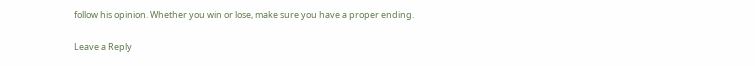follow his opinion. Whether you win or lose, make sure you have a proper ending.

Leave a Reply